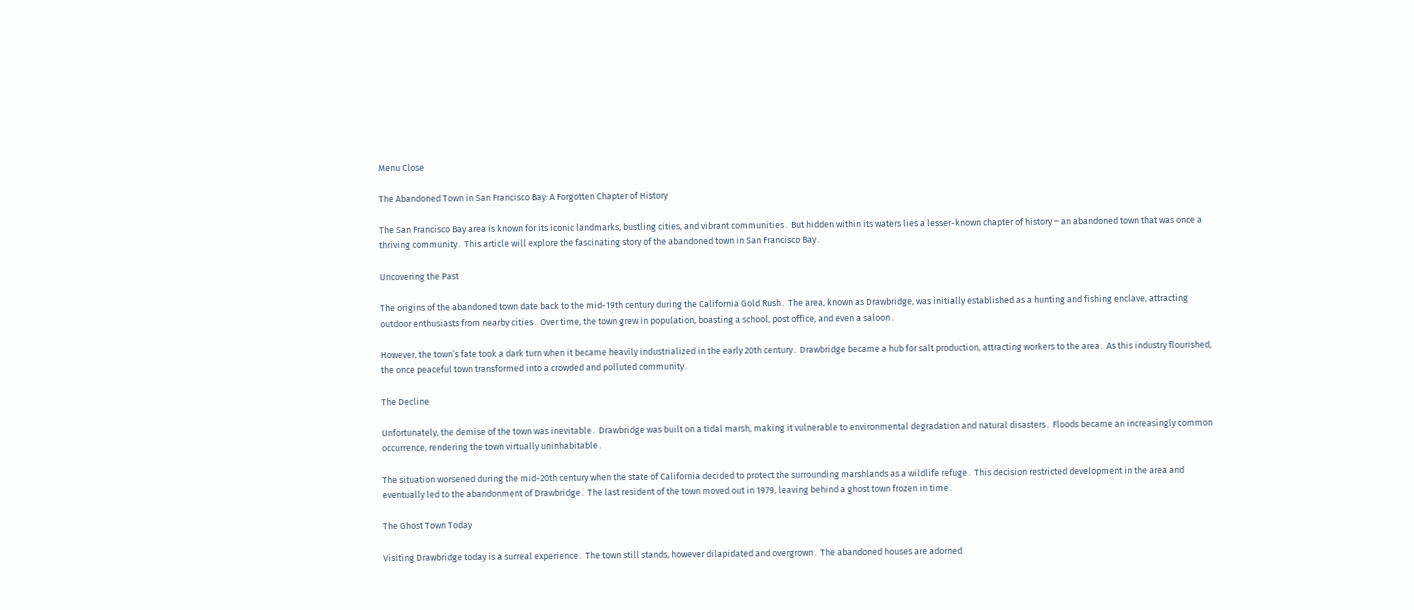Menu Close

The Abandoned Town in San Francisco Bay: A Forgotten Chapter of History

The San Francisco Bay area is known for its iconic landmarks‚ bustling cities‚ and vibrant communities․ But hidden within its waters lies a lesser-known chapter of history ‒ an abandoned town that was once a thriving community․ This article will explore the fascinating story of the abandoned town in San Francisco Bay․

Uncovering the Past

The origins of the abandoned town date back to the mid-19th century during the California Gold Rush․ The area‚ known as Drawbridge‚ was initially established as a hunting and fishing enclave‚ attracting outdoor enthusiasts from nearby cities․ Over time‚ the town grew in population‚ boasting a school‚ post office‚ and even a saloon․

However‚ the town’s fate took a dark turn when it became heavily industrialized in the early 20th century․ Drawbridge became a hub for salt production‚ attracting workers to the area․ As this industry flourished‚ the once peaceful town transformed into a crowded and polluted community․

The Decline

Unfortunately‚ the demise of the town was inevitable․ Drawbridge was built on a tidal marsh‚ making it vulnerable to environmental degradation and natural disasters․ Floods became an increasingly common occurrence‚ rendering the town virtually uninhabitable․

The situation worsened during the mid-20th century when the state of California decided to protect the surrounding marshlands as a wildlife refuge․ This decision restricted development in the area and eventually led to the abandonment of Drawbridge․ The last resident of the town moved out in 1979‚ leaving behind a ghost town frozen in time․

The Ghost Town Today

Visiting Drawbridge today is a surreal experience․ The town still stands‚ however dilapidated and overgrown․ The abandoned houses are adorned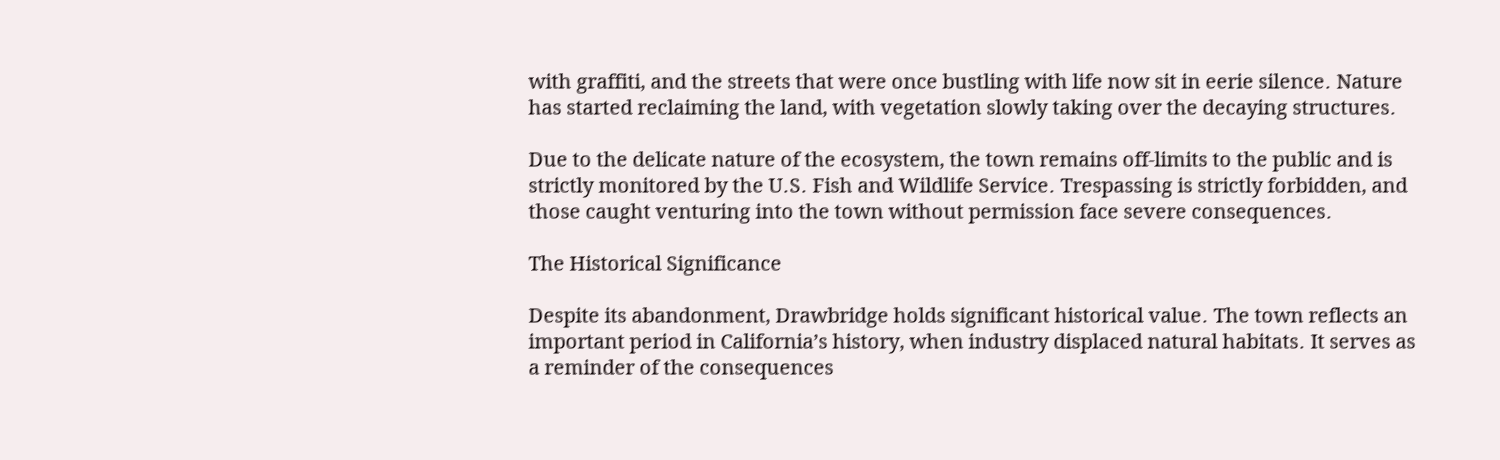with graffiti‚ and the streets that were once bustling with life now sit in eerie silence․ Nature has started reclaiming the land‚ with vegetation slowly taking over the decaying structures․

Due to the delicate nature of the ecosystem‚ the town remains off-limits to the public and is strictly monitored by the U․S․ Fish and Wildlife Service․ Trespassing is strictly forbidden‚ and those caught venturing into the town without permission face severe consequences․

The Historical Significance

Despite its abandonment‚ Drawbridge holds significant historical value․ The town reflects an important period in California’s history‚ when industry displaced natural habitats․ It serves as a reminder of the consequences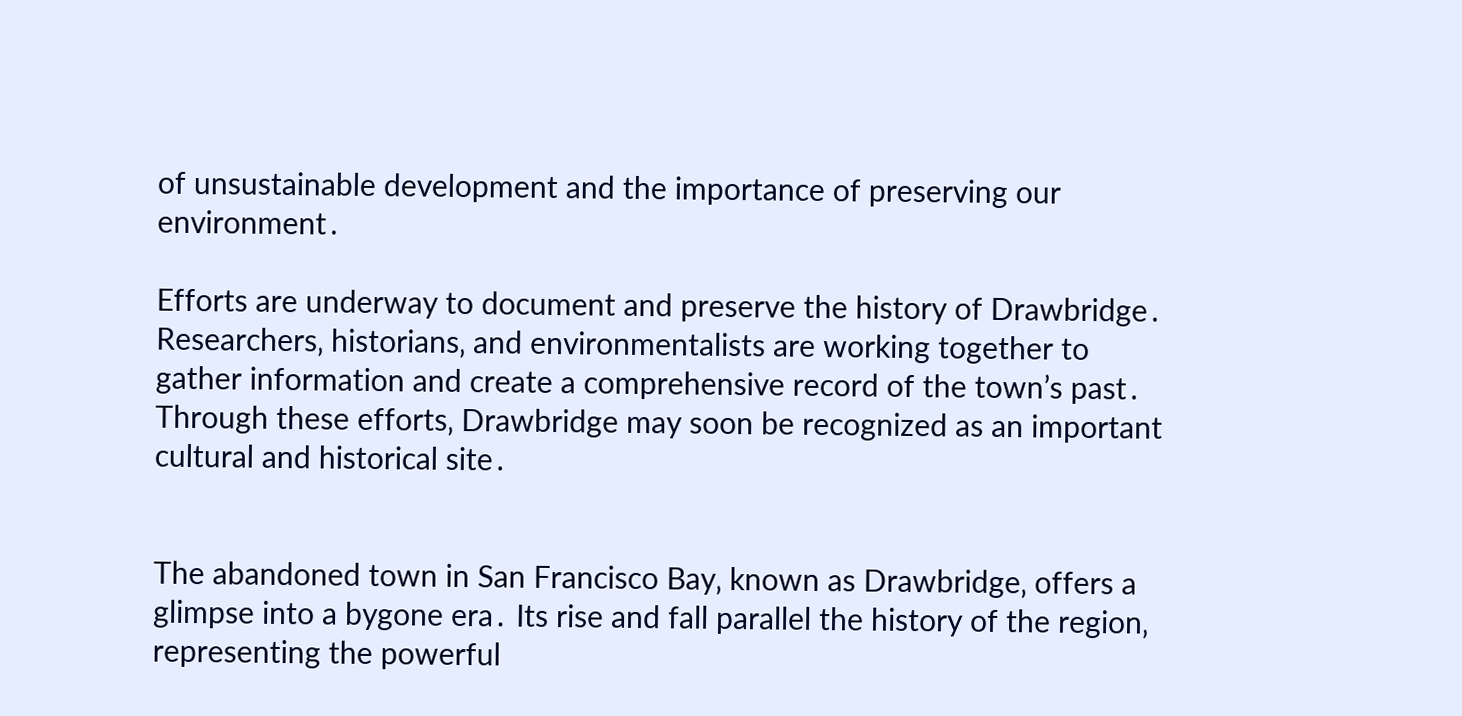of unsustainable development and the importance of preserving our environment․

Efforts are underway to document and preserve the history of Drawbridge․ Researchers‚ historians‚ and environmentalists are working together to gather information and create a comprehensive record of the town’s past․ Through these efforts‚ Drawbridge may soon be recognized as an important cultural and historical site․


The abandoned town in San Francisco Bay‚ known as Drawbridge‚ offers a glimpse into a bygone era․ Its rise and fall parallel the history of the region‚ representing the powerful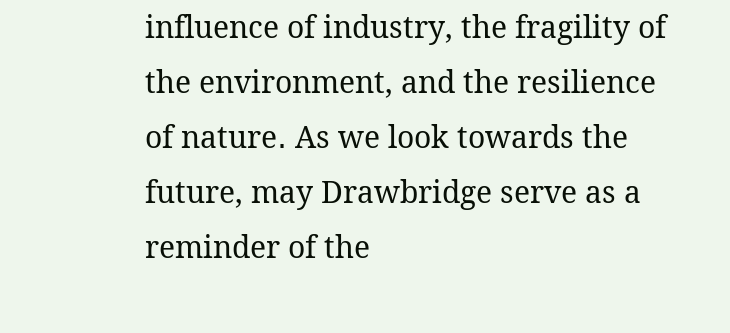influence of industry‚ the fragility of the environment‚ and the resilience of nature․ As we look towards the future‚ may Drawbridge serve as a reminder of the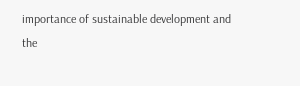importance of sustainable development and the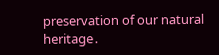preservation of our natural heritage․